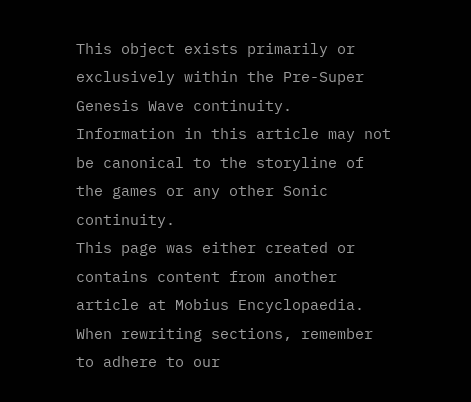This object exists primarily or exclusively within the Pre-Super Genesis Wave continuity.
Information in this article may not be canonical to the storyline of the games or any other Sonic continuity.
This page was either created or contains content from another article at Mobius Encyclopaedia.
When rewriting sections, remember to adhere to our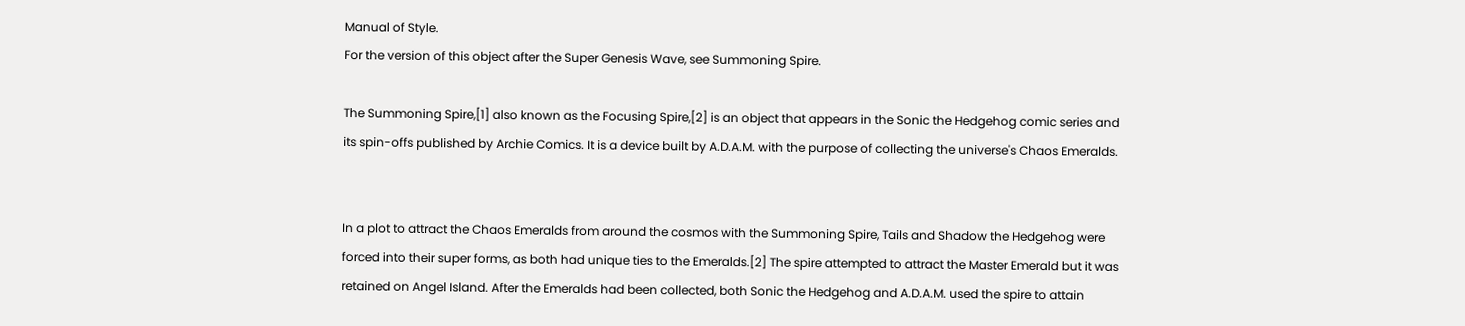Manual of Style.
For the version of this object after the Super Genesis Wave, see Summoning Spire.

The Summoning Spire,[1] also known as the Focusing Spire,[2] is an object that appears in the Sonic the Hedgehog comic series and its spin-offs published by Archie Comics. It is a device built by A.D.A.M. with the purpose of collecting the universe's Chaos Emeralds.


In a plot to attract the Chaos Emeralds from around the cosmos with the Summoning Spire, Tails and Shadow the Hedgehog were forced into their super forms, as both had unique ties to the Emeralds.[2] The spire attempted to attract the Master Emerald but it was retained on Angel Island. After the Emeralds had been collected, both Sonic the Hedgehog and A.D.A.M. used the spire to attain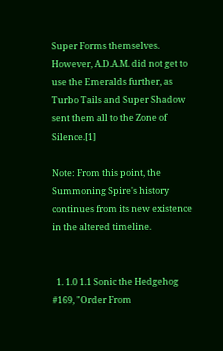Super Forms themselves. However, A.D.A.M. did not get to use the Emeralds further, as Turbo Tails and Super Shadow sent them all to the Zone of Silence.[1]

Note: From this point, the Summoning Spire's history continues from its new existence in the altered timeline.


  1. 1.0 1.1 Sonic the Hedgehog #169, "Order From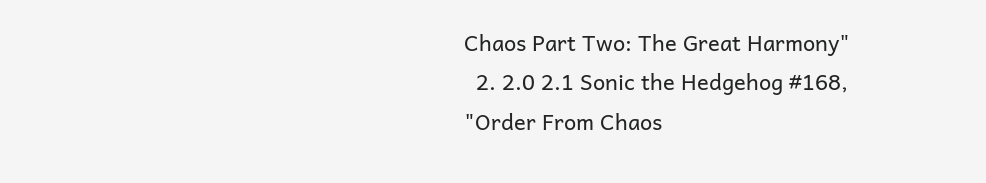Chaos Part Two: The Great Harmony"
  2. 2.0 2.1 Sonic the Hedgehog #168, "Order From Chaos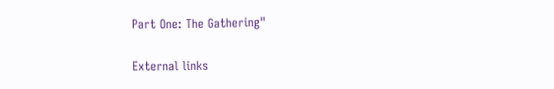Part One: The Gathering"

External links